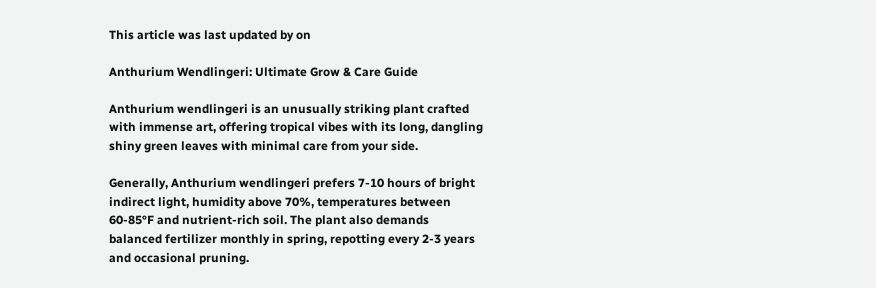This article was last updated by on

Anthurium Wendlingeri: Ultimate Grow & Care Guide

Anthurium wendlingeri is an unusually striking plant crafted with immense art, offering tropical vibes with its long, dangling shiny green leaves with minimal care from your side.

Generally, Anthurium wendlingeri prefers 7-10 hours of bright indirect light, humidity above 70%, temperatures between 60-85°F and nutrient-rich soil. The plant also demands balanced fertilizer monthly in spring, repotting every 2-3 years and occasional pruning.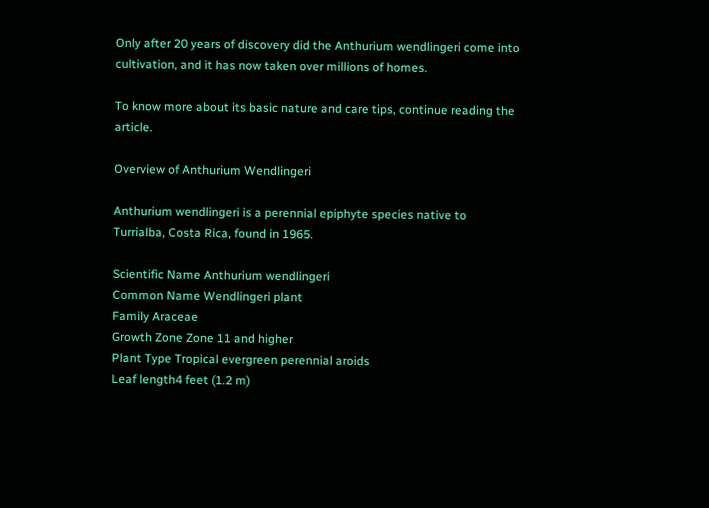Only after 20 years of discovery did the Anthurium wendlingeri come into cultivation, and it has now taken over millions of homes.

To know more about its basic nature and care tips, continue reading the article.

Overview of Anthurium Wendlingeri

Anthurium wendlingeri is a perennial epiphyte species native to Turrialba, Costa Rica, found in 1965.

Scientific Name Anthurium wendlingeri
Common Name Wendlingeri plant
Family Araceae
Growth Zone Zone 11 and higher
Plant Type Tropical evergreen perennial aroids
Leaf length4 feet (1.2 m)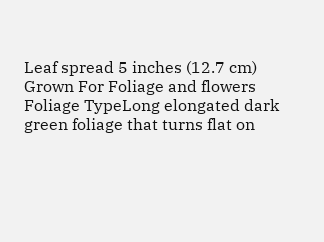Leaf spread 5 inches (12.7 cm)
Grown For Foliage and flowers
Foliage TypeLong elongated dark green foliage that turns flat on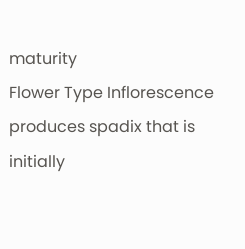maturity
Flower Type Inflorescence produces spadix that is initially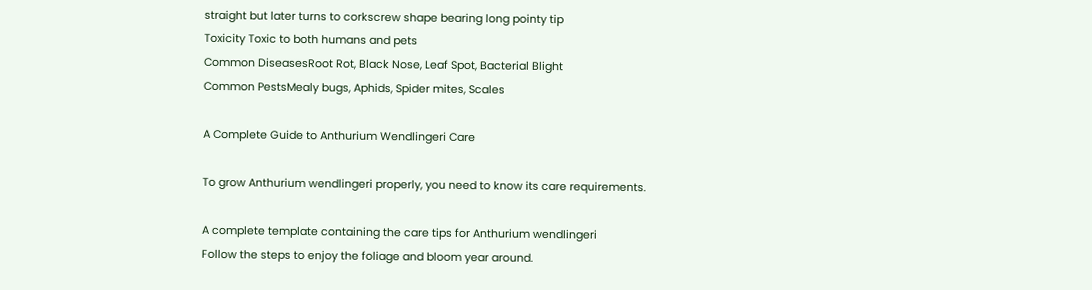straight but later turns to corkscrew shape bearing long pointy tip
Toxicity Toxic to both humans and pets
Common DiseasesRoot Rot, Black Nose, Leaf Spot, Bacterial Blight
Common PestsMealy bugs, Aphids, Spider mites, Scales

A Complete Guide to Anthurium Wendlingeri Care

To grow Anthurium wendlingeri properly, you need to know its care requirements.

A complete template containing the care tips for Anthurium wendlingeri
Follow the steps to enjoy the foliage and bloom year around.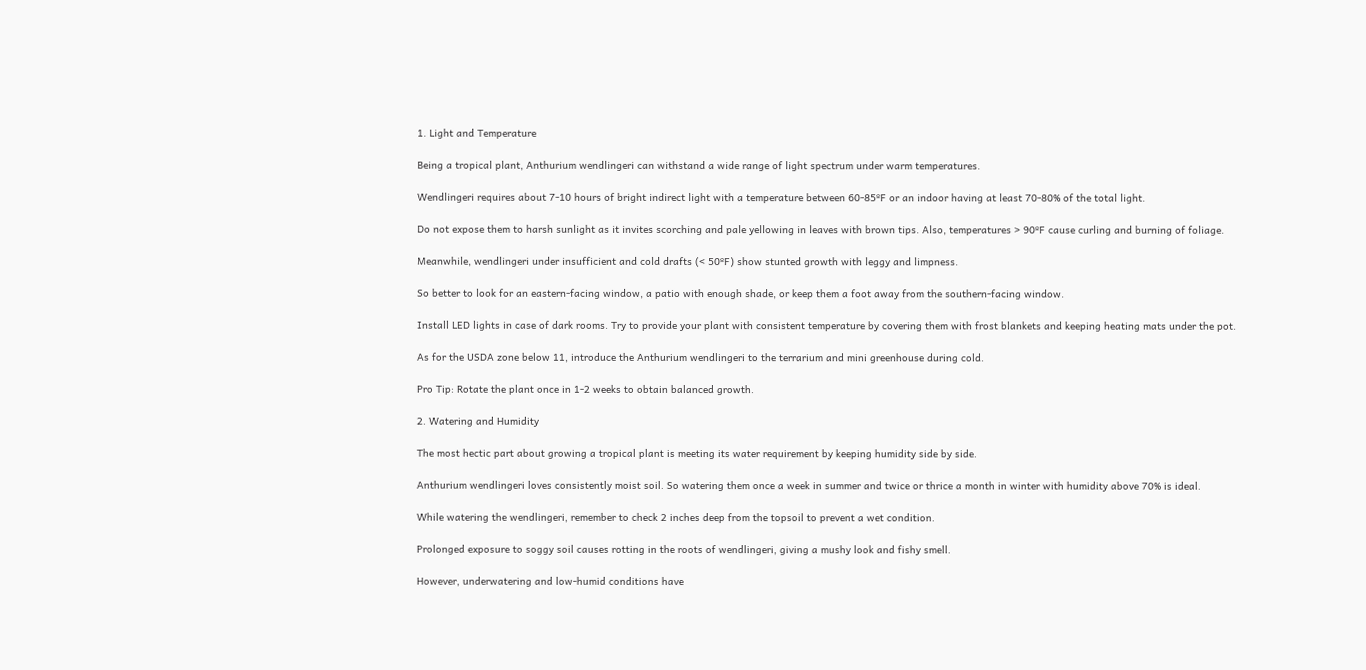1. Light and Temperature

Being a tropical plant, Anthurium wendlingeri can withstand a wide range of light spectrum under warm temperatures.

Wendlingeri requires about 7-10 hours of bright indirect light with a temperature between 60-85ºF or an indoor having at least 70-80% of the total light.

Do not expose them to harsh sunlight as it invites scorching and pale yellowing in leaves with brown tips. Also, temperatures > 90ºF cause curling and burning of foliage.

Meanwhile, wendlingeri under insufficient and cold drafts (< 50ºF) show stunted growth with leggy and limpness.

So better to look for an eastern-facing window, a patio with enough shade, or keep them a foot away from the southern-facing window.

Install LED lights in case of dark rooms. Try to provide your plant with consistent temperature by covering them with frost blankets and keeping heating mats under the pot.

As for the USDA zone below 11, introduce the Anthurium wendlingeri to the terrarium and mini greenhouse during cold.

Pro Tip: Rotate the plant once in 1-2 weeks to obtain balanced growth.

2. Watering and Humidity

The most hectic part about growing a tropical plant is meeting its water requirement by keeping humidity side by side.

Anthurium wendlingeri loves consistently moist soil. So watering them once a week in summer and twice or thrice a month in winter with humidity above 70% is ideal.

While watering the wendlingeri, remember to check 2 inches deep from the topsoil to prevent a wet condition.

Prolonged exposure to soggy soil causes rotting in the roots of wendlingeri, giving a mushy look and fishy smell.

However, underwatering and low-humid conditions have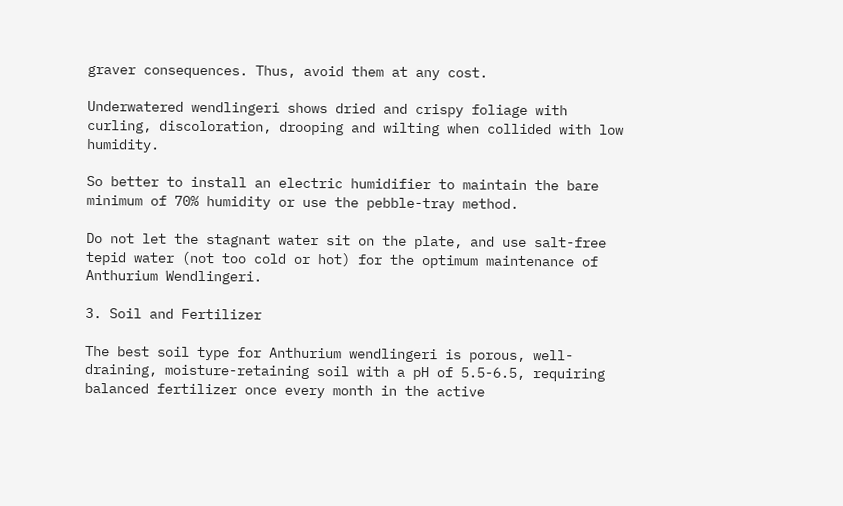graver consequences. Thus, avoid them at any cost.

Underwatered wendlingeri shows dried and crispy foliage with curling, discoloration, drooping and wilting when collided with low humidity.

So better to install an electric humidifier to maintain the bare minimum of 70% humidity or use the pebble-tray method.

Do not let the stagnant water sit on the plate, and use salt-free tepid water (not too cold or hot) for the optimum maintenance of Anthurium Wendlingeri.

3. Soil and Fertilizer

The best soil type for Anthurium wendlingeri is porous, well-draining, moisture-retaining soil with a pH of 5.5-6.5, requiring balanced fertilizer once every month in the active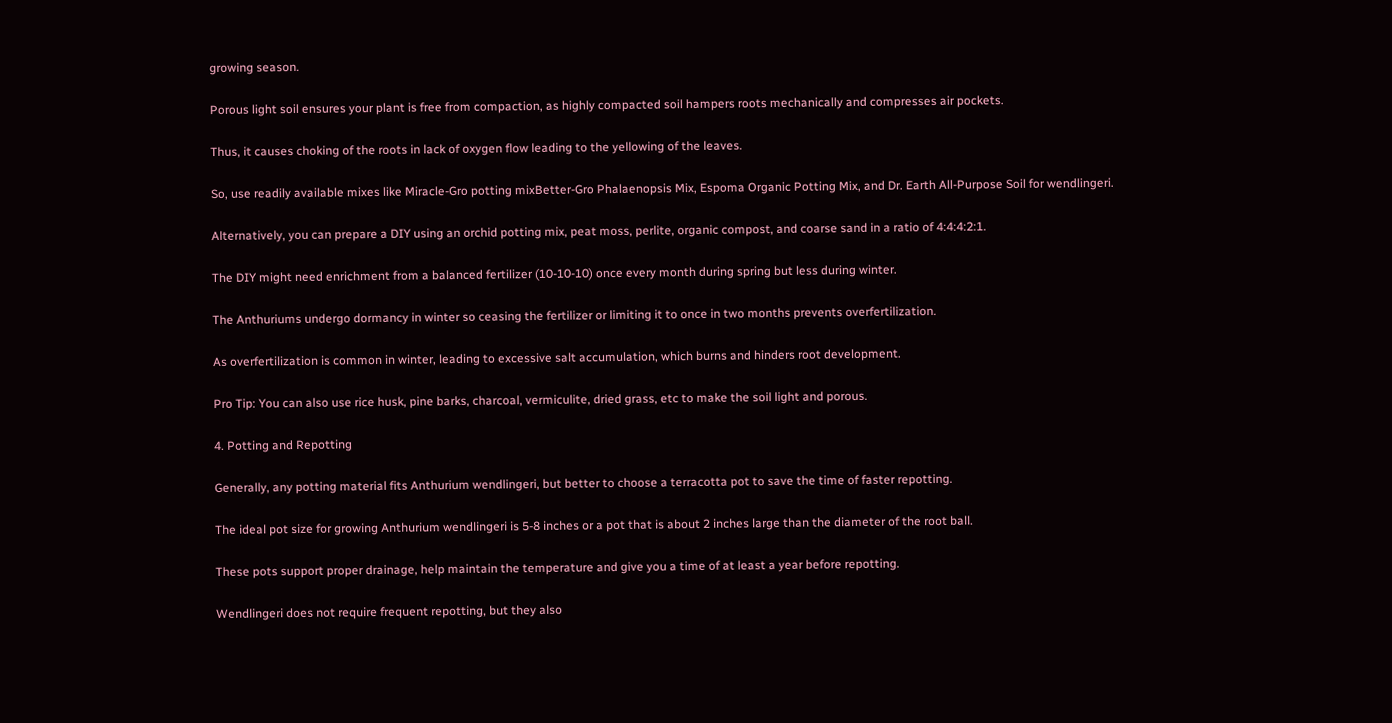growing season.

Porous light soil ensures your plant is free from compaction, as highly compacted soil hampers roots mechanically and compresses air pockets.

Thus, it causes choking of the roots in lack of oxygen flow leading to the yellowing of the leaves.

So, use readily available mixes like Miracle-Gro potting mixBetter-Gro Phalaenopsis Mix, Espoma Organic Potting Mix, and Dr. Earth All-Purpose Soil for wendlingeri.

Alternatively, you can prepare a DIY using an orchid potting mix, peat moss, perlite, organic compost, and coarse sand in a ratio of 4:4:4:2:1.

The DIY might need enrichment from a balanced fertilizer (10-10-10) once every month during spring but less during winter.

The Anthuriums undergo dormancy in winter so ceasing the fertilizer or limiting it to once in two months prevents overfertilization.

As overfertilization is common in winter, leading to excessive salt accumulation, which burns and hinders root development.

Pro Tip: You can also use rice husk, pine barks, charcoal, vermiculite, dried grass, etc to make the soil light and porous.

4. Potting and Repotting

Generally, any potting material fits Anthurium wendlingeri, but better to choose a terracotta pot to save the time of faster repotting.

The ideal pot size for growing Anthurium wendlingeri is 5-8 inches or a pot that is about 2 inches large than the diameter of the root ball.

These pots support proper drainage, help maintain the temperature and give you a time of at least a year before repotting.

Wendlingeri does not require frequent repotting, but they also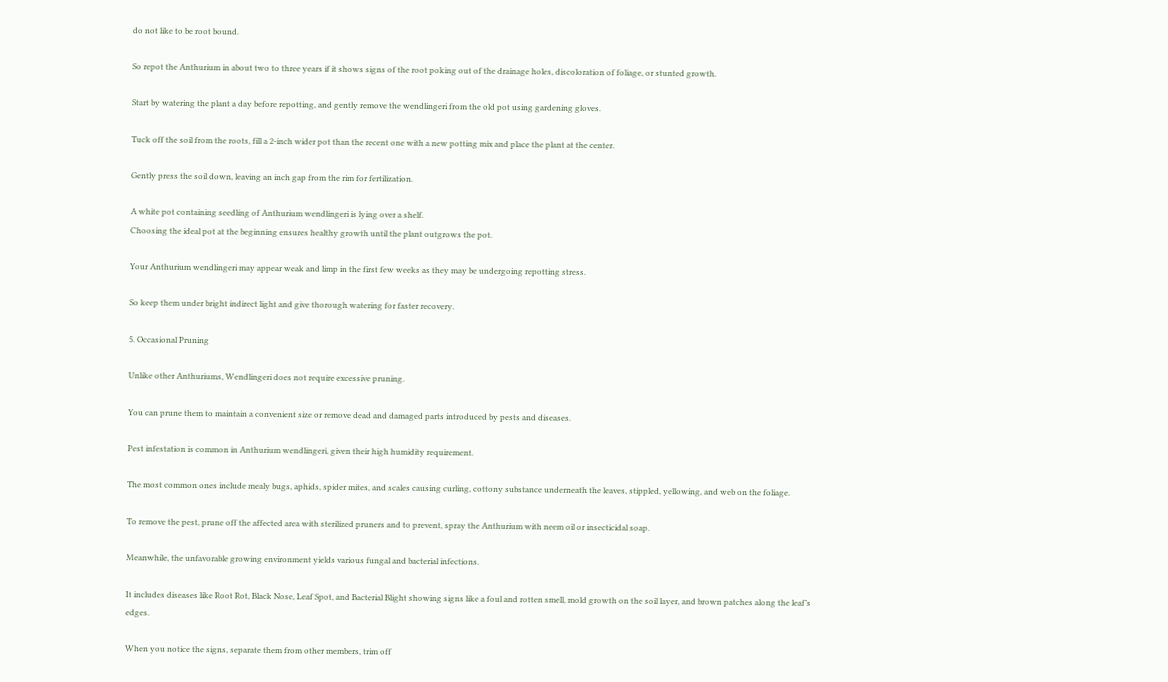do not like to be root bound.

So repot the Anthurium in about two to three years if it shows signs of the root poking out of the drainage holes, discoloration of foliage, or stunted growth.

Start by watering the plant a day before repotting, and gently remove the wendlingeri from the old pot using gardening gloves.

Tuck off the soil from the roots, fill a 2-inch wider pot than the recent one with a new potting mix and place the plant at the center.

Gently press the soil down, leaving an inch gap from the rim for fertilization.

A white pot containing seedling of Anthurium wendlingeri is lying over a shelf.
Choosing the ideal pot at the beginning ensures healthy growth until the plant outgrows the pot.

Your Anthurium wendlingeri may appear weak and limp in the first few weeks as they may be undergoing repotting stress.

So keep them under bright indirect light and give thorough watering for faster recovery.

5. Occasional Pruning

Unlike other Anthuriums, Wendlingeri does not require excessive pruning.

You can prune them to maintain a convenient size or remove dead and damaged parts introduced by pests and diseases.

Pest infestation is common in Anthurium wendlingeri, given their high humidity requirement.

The most common ones include mealy bugs, aphids, spider mites, and scales causing curling, cottony substance underneath the leaves, stippled, yellowing, and web on the foliage.

To remove the pest, prune off the affected area with sterilized pruners and to prevent, spray the Anthurium with neem oil or insecticidal soap.

Meanwhile, the unfavorable growing environment yields various fungal and bacterial infections.

It includes diseases like Root Rot, Black Nose, Leaf Spot, and Bacterial Blight showing signs like a foul and rotten smell, mold growth on the soil layer, and brown patches along the leaf’s edges.

When you notice the signs, separate them from other members, trim off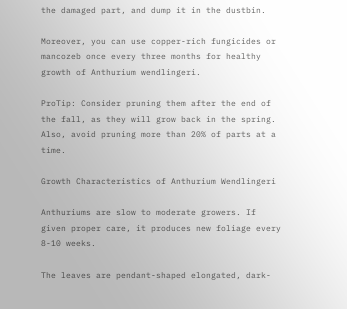the damaged part, and dump it in the dustbin.

Moreover, you can use copper-rich fungicides or mancozeb once every three months for healthy growth of Anthurium wendlingeri.

ProTip: Consider pruning them after the end of the fall, as they will grow back in the spring. Also, avoid pruning more than 20% of parts at a time.

Growth Characteristics of Anthurium Wendlingeri

Anthuriums are slow to moderate growers. If given proper care, it produces new foliage every 8-10 weeks.

The leaves are pendant-shaped elongated, dark-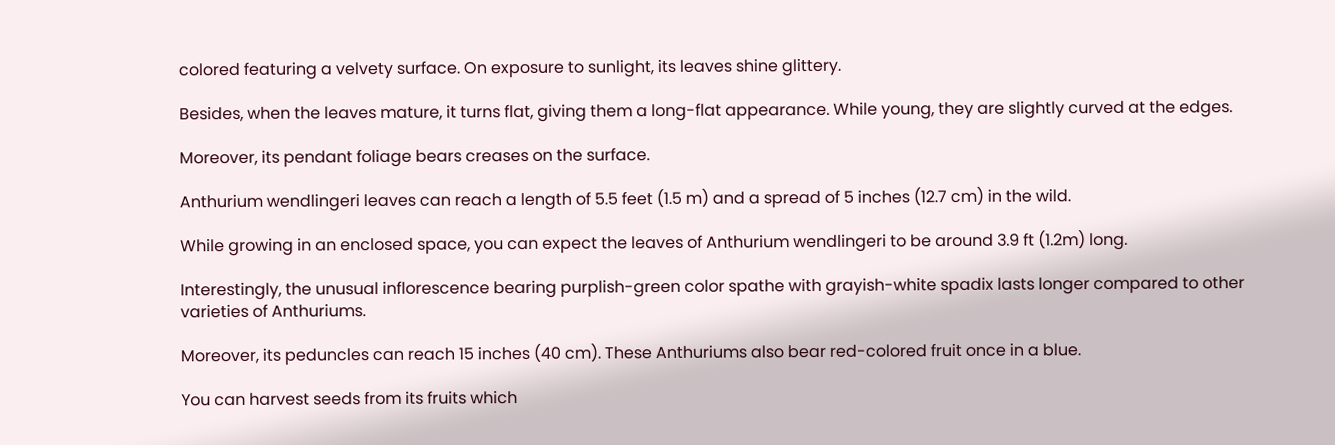colored featuring a velvety surface. On exposure to sunlight, its leaves shine glittery.

Besides, when the leaves mature, it turns flat, giving them a long-flat appearance. While young, they are slightly curved at the edges.

Moreover, its pendant foliage bears creases on the surface.

Anthurium wendlingeri leaves can reach a length of 5.5 feet (1.5 m) and a spread of 5 inches (12.7 cm) in the wild.

While growing in an enclosed space, you can expect the leaves of Anthurium wendlingeri to be around 3.9 ft (1.2m) long.

Interestingly, the unusual inflorescence bearing purplish-green color spathe with grayish-white spadix lasts longer compared to other varieties of Anthuriums.

Moreover, its peduncles can reach 15 inches (40 cm). These Anthuriums also bear red-colored fruit once in a blue.

You can harvest seeds from its fruits which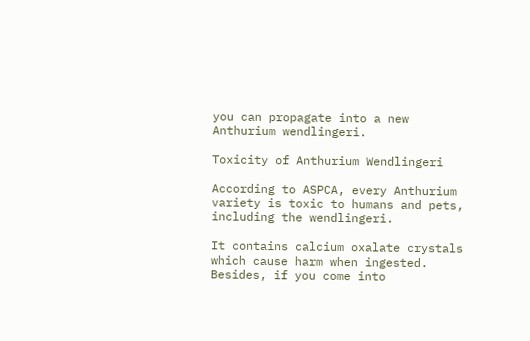you can propagate into a new Anthurium wendlingeri.

Toxicity of Anthurium Wendlingeri

According to ASPCA, every Anthurium variety is toxic to humans and pets, including the wendlingeri.

It contains calcium oxalate crystals which cause harm when ingested. Besides, if you come into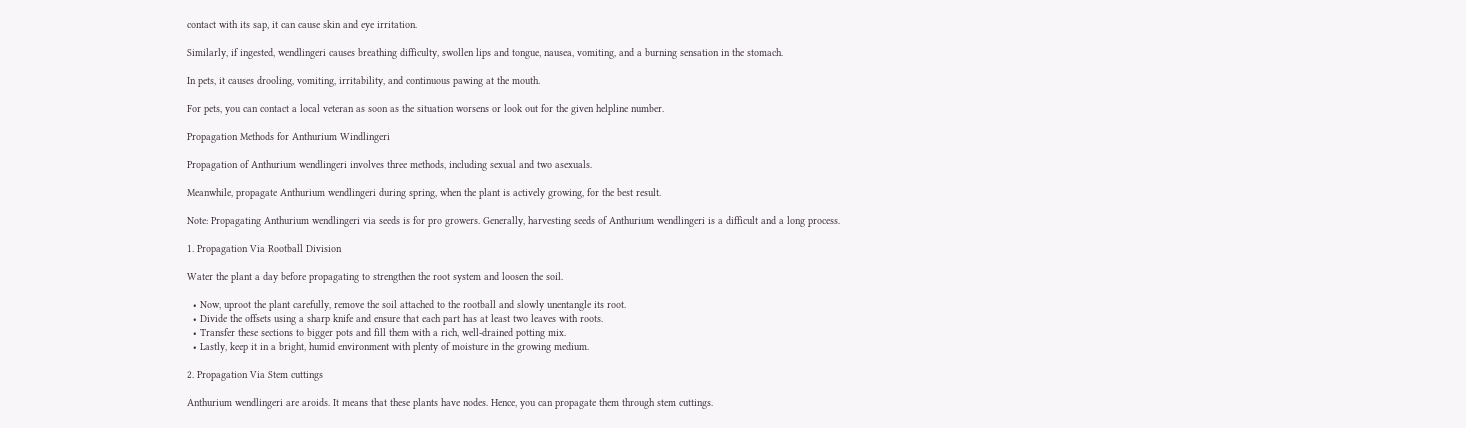contact with its sap, it can cause skin and eye irritation.

Similarly, if ingested, wendlingeri causes breathing difficulty, swollen lips and tongue, nausea, vomiting, and a burning sensation in the stomach.

In pets, it causes drooling, vomiting, irritability, and continuous pawing at the mouth.

For pets, you can contact a local veteran as soon as the situation worsens or look out for the given helpline number.

Propagation Methods for Anthurium Windlingeri

Propagation of Anthurium wendlingeri involves three methods, including sexual and two asexuals.

Meanwhile, propagate Anthurium wendlingeri during spring, when the plant is actively growing, for the best result.

Note: Propagating Anthurium wendlingeri via seeds is for pro growers. Generally, harvesting seeds of Anthurium wendlingeri is a difficult and a long process.

1. Propagation Via Rootball Division

Water the plant a day before propagating to strengthen the root system and loosen the soil.

  • Now, uproot the plant carefully, remove the soil attached to the rootball and slowly unentangle its root.
  • Divide the offsets using a sharp knife and ensure that each part has at least two leaves with roots.
  • Transfer these sections to bigger pots and fill them with a rich, well-drained potting mix.
  • Lastly, keep it in a bright, humid environment with plenty of moisture in the growing medium.

2. Propagation Via Stem cuttings

Anthurium wendlingeri are aroids. It means that these plants have nodes. Hence, you can propagate them through stem cuttings.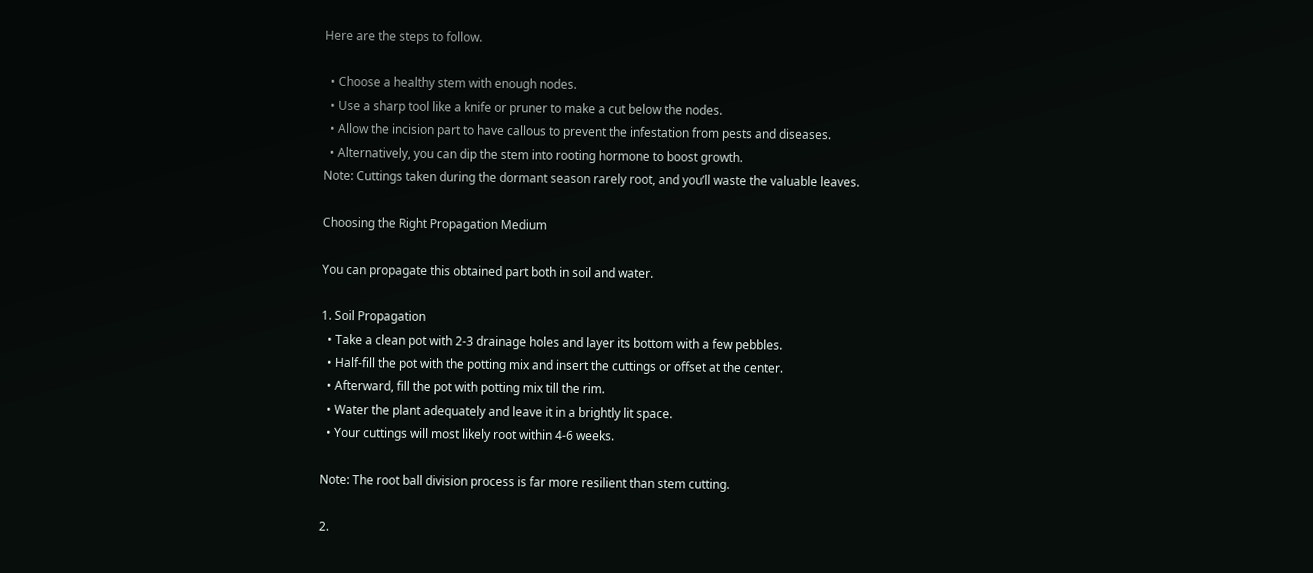Here are the steps to follow.

  • Choose a healthy stem with enough nodes.
  • Use a sharp tool like a knife or pruner to make a cut below the nodes.
  • Allow the incision part to have callous to prevent the infestation from pests and diseases.
  • Alternatively, you can dip the stem into rooting hormone to boost growth.
Note: Cuttings taken during the dormant season rarely root, and you’ll waste the valuable leaves.

Choosing the Right Propagation Medium

You can propagate this obtained part both in soil and water.

1. Soil Propagation
  • Take a clean pot with 2-3 drainage holes and layer its bottom with a few pebbles.
  • Half-fill the pot with the potting mix and insert the cuttings or offset at the center.
  • Afterward, fill the pot with potting mix till the rim.
  • Water the plant adequately and leave it in a brightly lit space.
  • Your cuttings will most likely root within 4-6 weeks.

Note: The root ball division process is far more resilient than stem cutting.

2.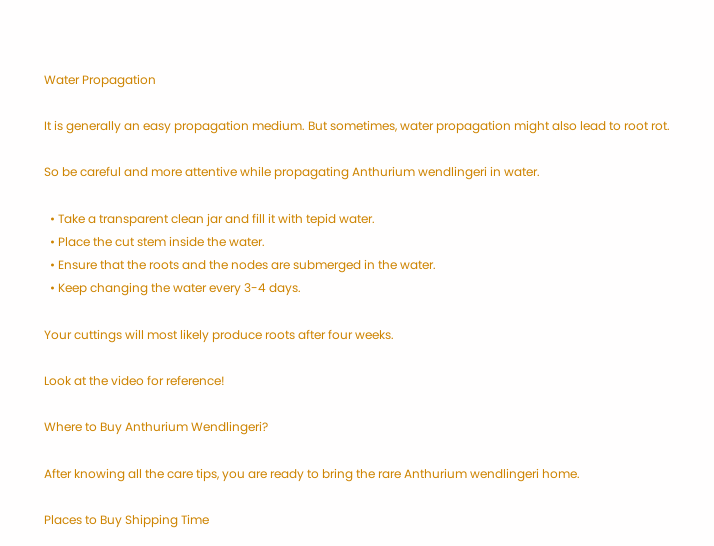Water Propagation

It is generally an easy propagation medium. But sometimes, water propagation might also lead to root rot.

So be careful and more attentive while propagating Anthurium wendlingeri in water.

  • Take a transparent clean jar and fill it with tepid water.
  • Place the cut stem inside the water.
  • Ensure that the roots and the nodes are submerged in the water.
  • Keep changing the water every 3-4 days.

Your cuttings will most likely produce roots after four weeks.

Look at the video for reference!

Where to Buy Anthurium Wendlingeri?

After knowing all the care tips, you are ready to bring the rare Anthurium wendlingeri home.

Places to Buy Shipping Time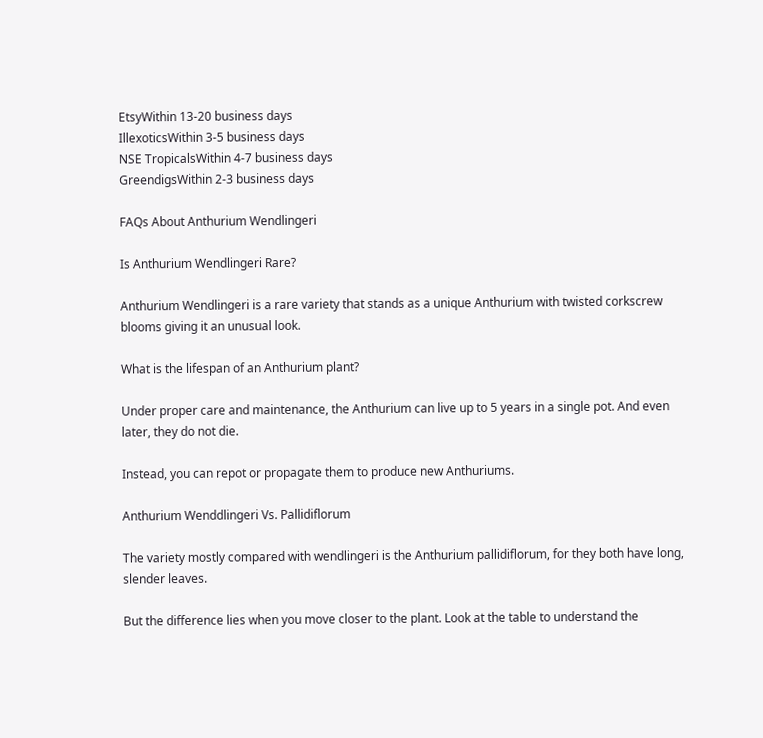EtsyWithin 13-20 business days
IllexoticsWithin 3-5 business days
NSE TropicalsWithin 4-7 business days
GreendigsWithin 2-3 business days

FAQs About Anthurium Wendlingeri

Is Anthurium Wendlingeri Rare?

Anthurium Wendlingeri is a rare variety that stands as a unique Anthurium with twisted corkscrew blooms giving it an unusual look.

What is the lifespan of an Anthurium plant?

Under proper care and maintenance, the Anthurium can live up to 5 years in a single pot. And even later, they do not die.

Instead, you can repot or propagate them to produce new Anthuriums.

Anthurium Wenddlingeri Vs. Pallidiflorum

The variety mostly compared with wendlingeri is the Anthurium pallidiflorum, for they both have long, slender leaves.

But the difference lies when you move closer to the plant. Look at the table to understand the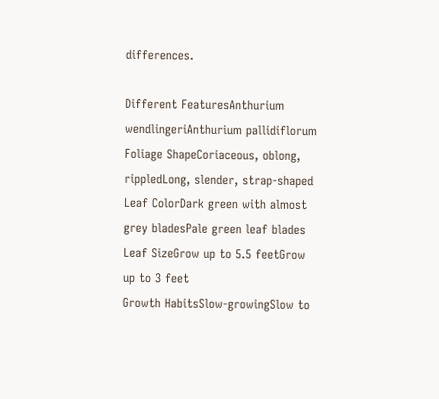differences.

Different FeaturesAnthurium wendlingeriAnthurium pallidiflorum
Foliage ShapeCoriaceous, oblong, rippledLong, slender, strap-shaped
Leaf ColorDark green with almost grey bladesPale green leaf blades
Leaf SizeGrow up to 5.5 feetGrow up to 3 feet
Growth HabitsSlow-growingSlow to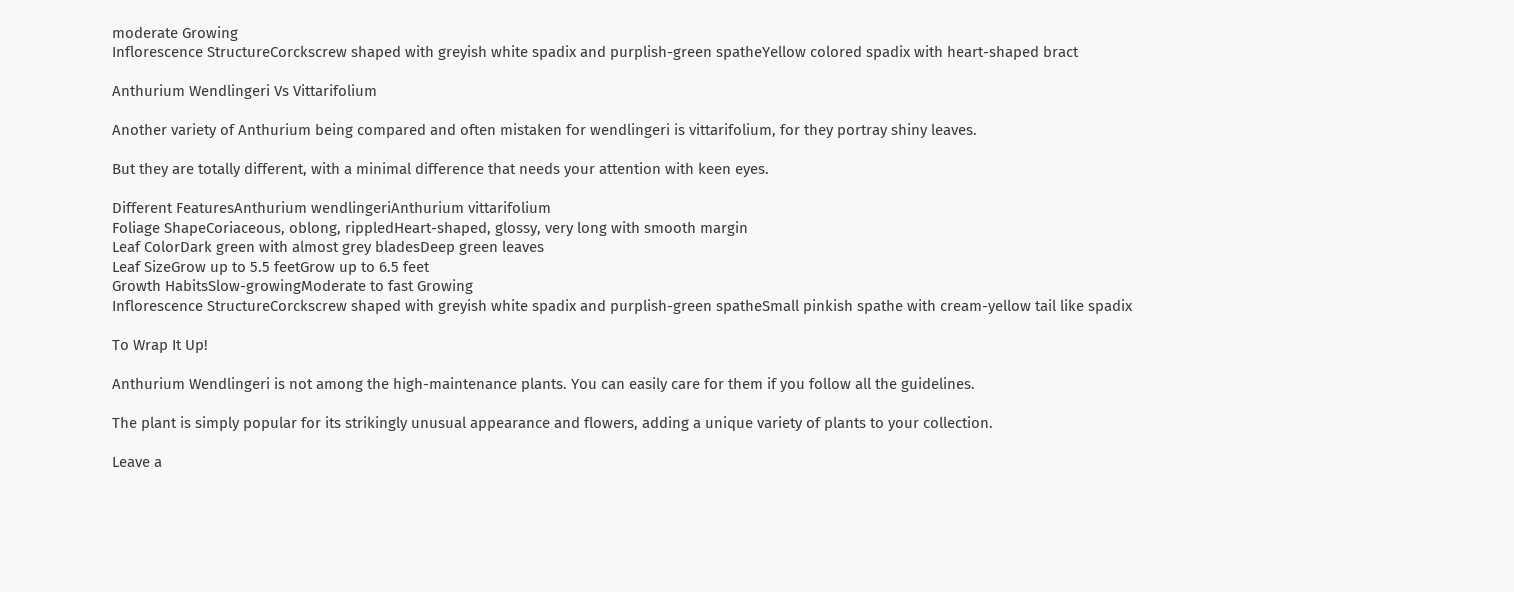moderate Growing
Inflorescence StructureCorckscrew shaped with greyish white spadix and purplish-green spatheYellow colored spadix with heart-shaped bract

Anthurium Wendlingeri Vs Vittarifolium

Another variety of Anthurium being compared and often mistaken for wendlingeri is vittarifolium, for they portray shiny leaves.

But they are totally different, with a minimal difference that needs your attention with keen eyes.

Different FeaturesAnthurium wendlingeriAnthurium vittarifolium
Foliage ShapeCoriaceous, oblong, rippledHeart-shaped, glossy, very long with smooth margin
Leaf ColorDark green with almost grey bladesDeep green leaves
Leaf SizeGrow up to 5.5 feetGrow up to 6.5 feet
Growth HabitsSlow-growingModerate to fast Growing
Inflorescence StructureCorckscrew shaped with greyish white spadix and purplish-green spatheSmall pinkish spathe with cream-yellow tail like spadix

To Wrap It Up!

Anthurium Wendlingeri is not among the high-maintenance plants. You can easily care for them if you follow all the guidelines.

The plant is simply popular for its strikingly unusual appearance and flowers, adding a unique variety of plants to your collection.

Leave a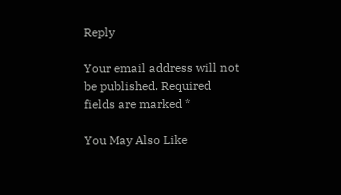Reply

Your email address will not be published. Required fields are marked *

You May Also Like